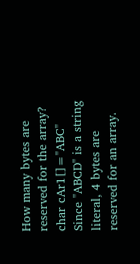How many bytes are reserved for the array?
char cAr1[]="ABC"
Since "ABCD" is a string literal, 4 bytes are reserved for an array.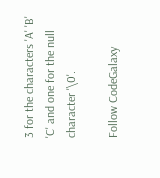3 for the characters 'A' 'B' 'C' and one for the null character '\0'.

Follow CodeGalaxy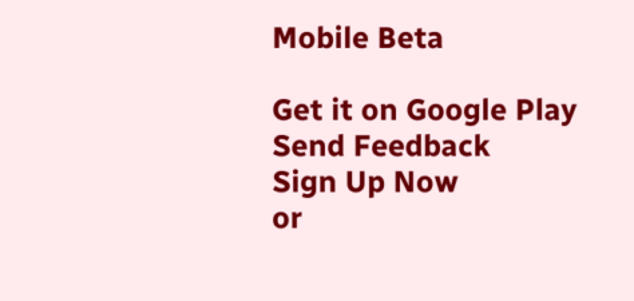Mobile Beta

Get it on Google Play
Send Feedback
Sign Up Now
or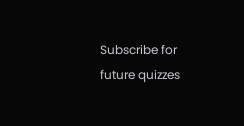Subscribe for future quizzes